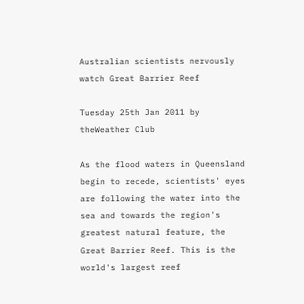Australian scientists nervously watch Great Barrier Reef

Tuesday 25th Jan 2011 by theWeather Club

As the flood waters in Queensland begin to recede, scientists' eyes are following the water into the sea and towards the region's greatest natural feature, the Great Barrier Reef. This is the world's largest reef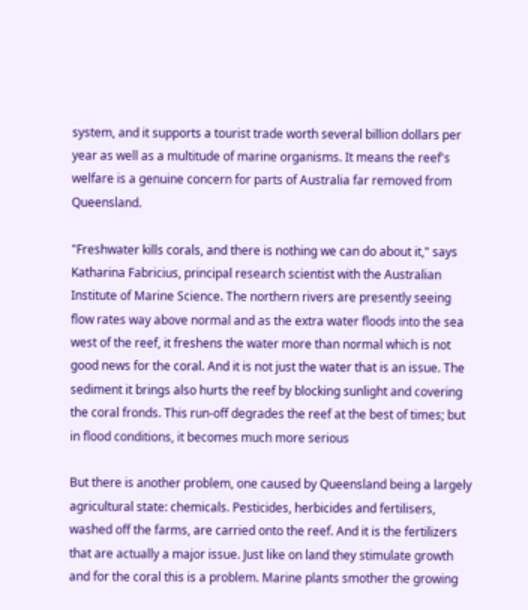system, and it supports a tourist trade worth several billion dollars per year as well as a multitude of marine organisms. It means the reef's welfare is a genuine concern for parts of Australia far removed from Queensland.

"Freshwater kills corals, and there is nothing we can do about it," says Katharina Fabricius, principal research scientist with the Australian Institute of Marine Science. The northern rivers are presently seeing flow rates way above normal and as the extra water floods into the sea west of the reef, it freshens the water more than normal which is not good news for the coral. And it is not just the water that is an issue. The sediment it brings also hurts the reef by blocking sunlight and covering the coral fronds. This run-off degrades the reef at the best of times; but in flood conditions, it becomes much more serious

But there is another problem, one caused by Queensland being a largely agricultural state: chemicals. Pesticides, herbicides and fertilisers, washed off the farms, are carried onto the reef. And it is the fertilizers that are actually a major issue. Just like on land they stimulate growth and for the coral this is a problem. Marine plants smother the growing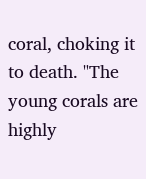coral, choking it to death. "The young corals are highly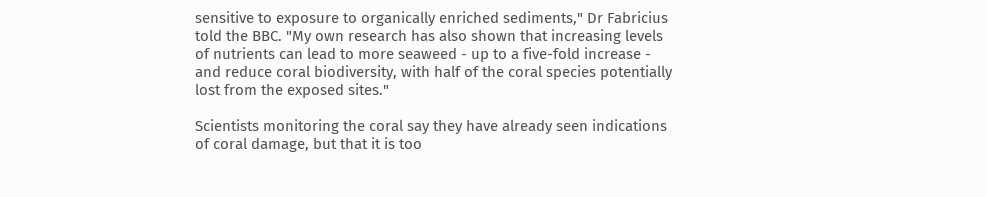sensitive to exposure to organically enriched sediments," Dr Fabricius told the BBC. "My own research has also shown that increasing levels of nutrients can lead to more seaweed - up to a five-fold increase - and reduce coral biodiversity, with half of the coral species potentially lost from the exposed sites."

Scientists monitoring the coral say they have already seen indications of coral damage, but that it is too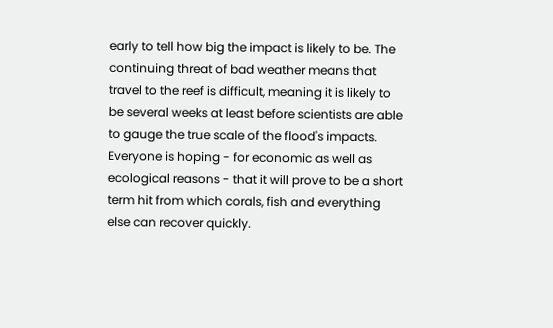early to tell how big the impact is likely to be. The continuing threat of bad weather means that travel to the reef is difficult, meaning it is likely to be several weeks at least before scientists are able to gauge the true scale of the flood's impacts. Everyone is hoping - for economic as well as ecological reasons - that it will prove to be a short term hit from which corals, fish and everything else can recover quickly.